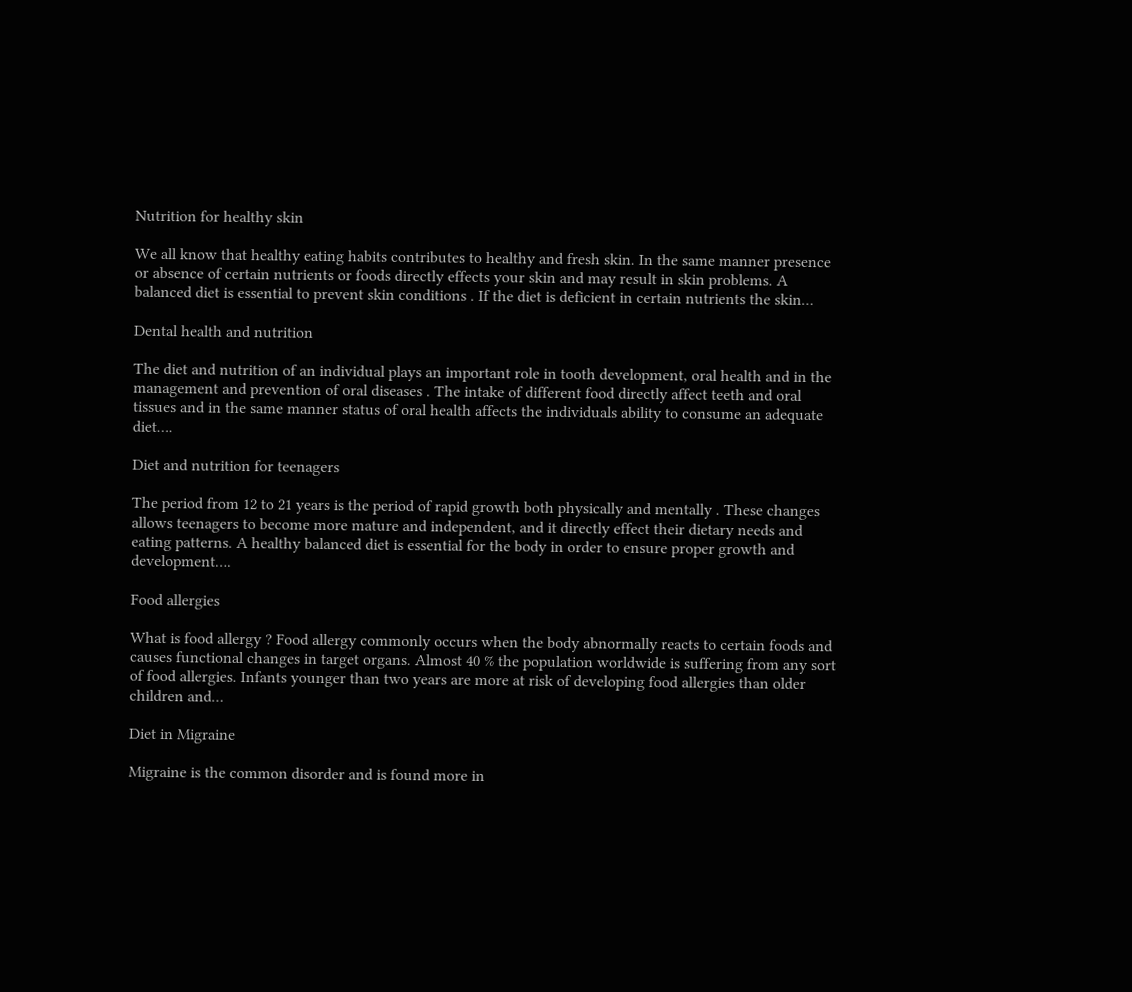Nutrition for healthy skin

We all know that healthy eating habits contributes to healthy and fresh skin. In the same manner presence or absence of certain nutrients or foods directly effects your skin and may result in skin problems. A balanced diet is essential to prevent skin conditions . If the diet is deficient in certain nutrients the skin…

Dental health and nutrition

The diet and nutrition of an individual plays an important role in tooth development, oral health and in the management and prevention of oral diseases . The intake of different food directly affect teeth and oral tissues and in the same manner status of oral health affects the individuals ability to consume an adequate diet….

Diet and nutrition for teenagers

The period from 12 to 21 years is the period of rapid growth both physically and mentally . These changes allows teenagers to become more mature and independent, and it directly effect their dietary needs and eating patterns. A healthy balanced diet is essential for the body in order to ensure proper growth and development….

Food allergies

What is food allergy ? Food allergy commonly occurs when the body abnormally reacts to certain foods and causes functional changes in target organs. Almost 40 % the population worldwide is suffering from any sort of food allergies. Infants younger than two years are more at risk of developing food allergies than older children and…

Diet in Migraine

Migraine is the common disorder and is found more in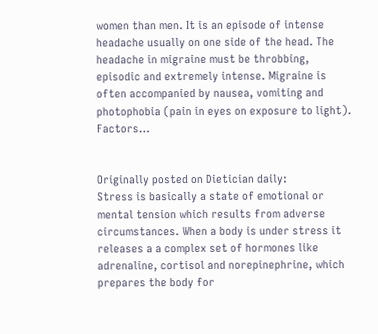women than men. It is an episode of intense headache usually on one side of the head. The headache in migraine must be throbbing, episodic and extremely intense. Migraine is often accompanied by nausea, vomiting and photophobia (pain in eyes on exposure to light). Factors…


Originally posted on Dietician daily:
Stress is basically a state of emotional or mental tension which results from adverse circumstances. When a body is under stress it releases a a complex set of hormones like adrenaline, cortisol and norepinephrine, which prepares the body for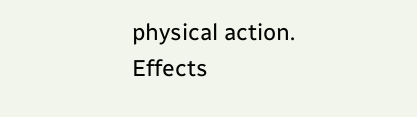physical action. Effects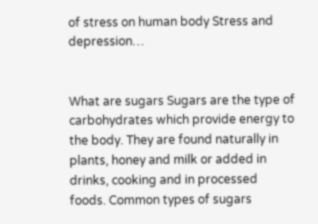of stress on human body Stress and depression…


What are sugars Sugars are the type of carbohydrates which provide energy to the body. They are found naturally in plants, honey and milk or added in drinks, cooking and in processed foods. Common types of sugars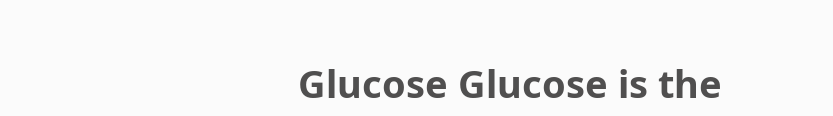Glucose Glucose is the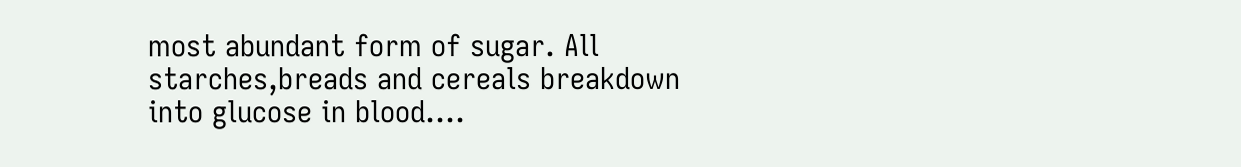most abundant form of sugar. All starches,breads and cereals breakdown into glucose in blood….